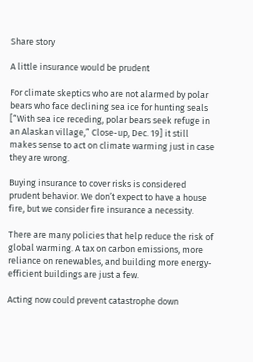Share story

A little insurance would be prudent

For climate skeptics who are not alarmed by polar bears who face declining sea ice for hunting seals [“With sea ice receding, polar bears seek refuge in an Alaskan village,” Close-up, Dec. 19] it still makes sense to act on climate warming just in case they are wrong.

Buying insurance to cover risks is considered prudent behavior. We don’t expect to have a house fire, but we consider fire insurance a necessity.

There are many policies that help reduce the risk of global warming. A tax on carbon emissions, more reliance on renewables, and building more energy-efficient buildings are just a few.

Acting now could prevent catastrophe down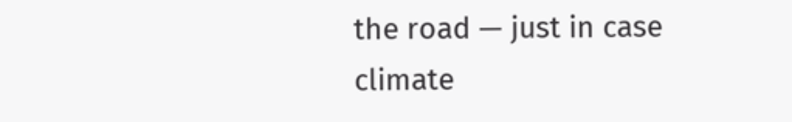the road — just in case climate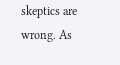skeptics are wrong. As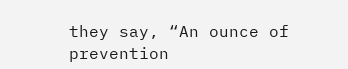they say, “An ounce of prevention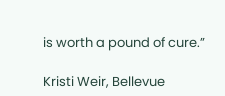is worth a pound of cure.”

Kristi Weir, Bellevue